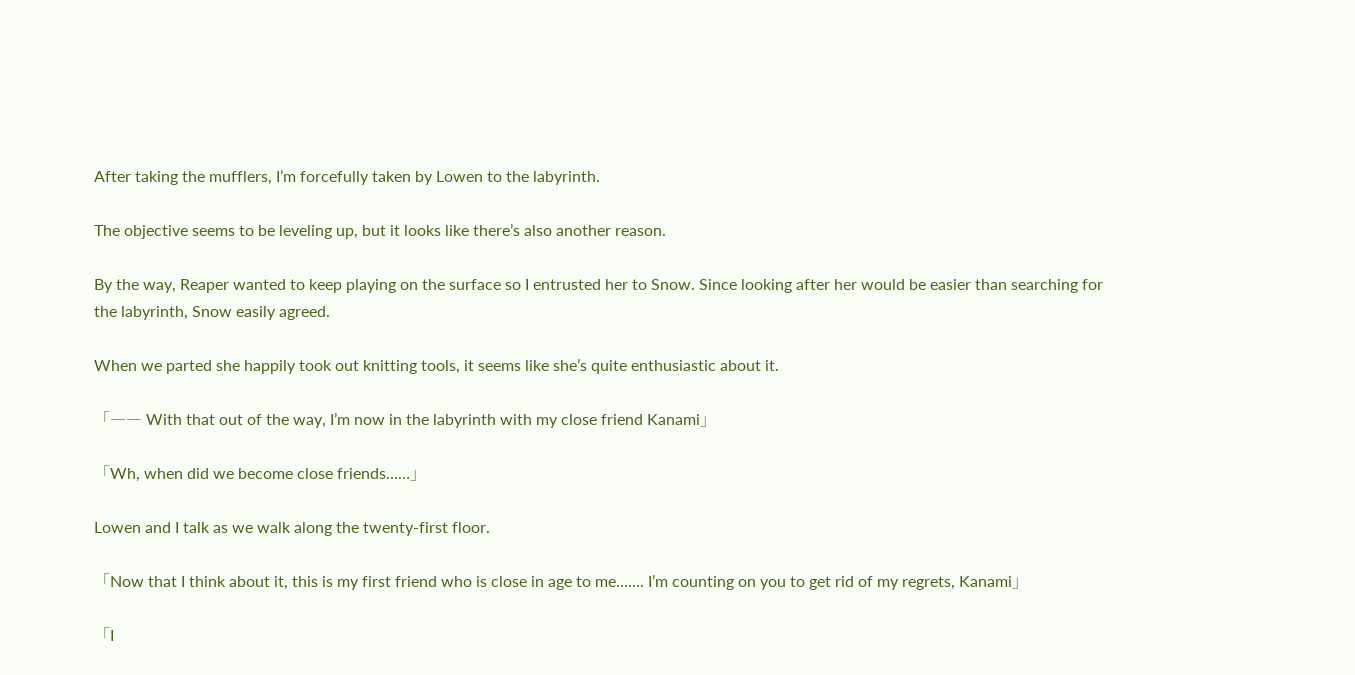After taking the mufflers, I’m forcefully taken by Lowen to the labyrinth.

The objective seems to be leveling up, but it looks like there’s also another reason.

By the way, Reaper wanted to keep playing on the surface so I entrusted her to Snow. Since looking after her would be easier than searching for the labyrinth, Snow easily agreed.

When we parted she happily took out knitting tools, it seems like she’s quite enthusiastic about it.

「―― With that out of the way, I’m now in the labyrinth with my close friend Kanami」

「Wh, when did we become close friends……」

Lowen and I talk as we walk along the twenty-first floor.

「Now that I think about it, this is my first friend who is close in age to me……. I’m counting on you to get rid of my regrets, Kanami」

「I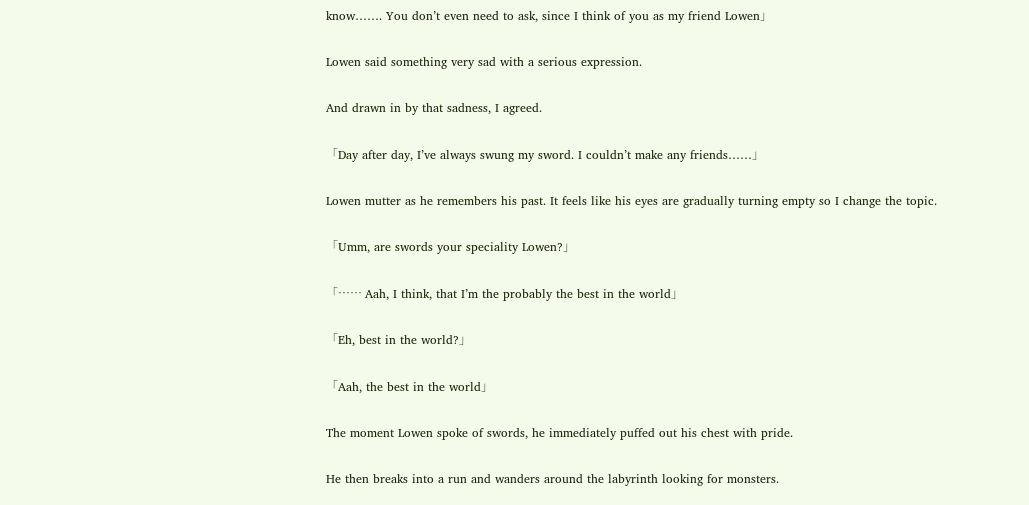know……. You don’t even need to ask, since I think of you as my friend Lowen」

Lowen said something very sad with a serious expression.

And drawn in by that sadness, I agreed.

「Day after day, I’ve always swung my sword. I couldn’t make any friends……」

Lowen mutter as he remembers his past. It feels like his eyes are gradually turning empty so I change the topic.

「Umm, are swords your speciality Lowen?」

「…… Aah, I think, that I’m the probably the best in the world」

「Eh, best in the world?」

「Aah, the best in the world」

The moment Lowen spoke of swords, he immediately puffed out his chest with pride.

He then breaks into a run and wanders around the labyrinth looking for monsters.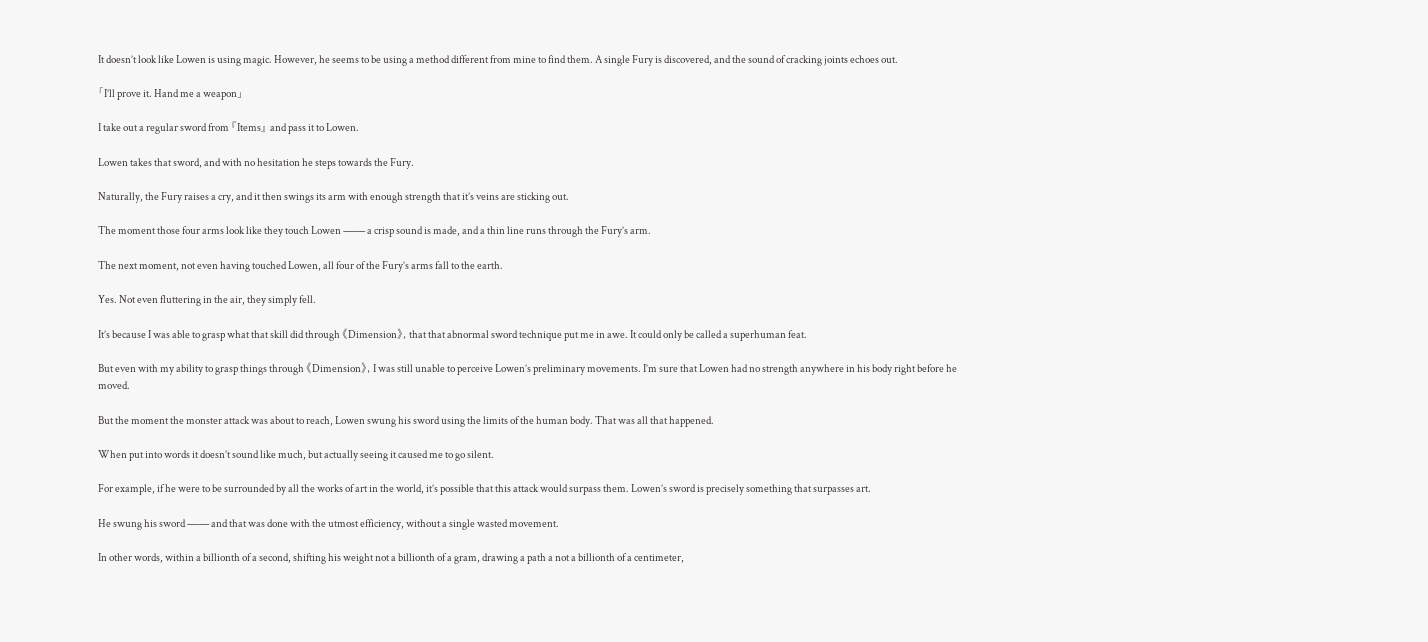It doesn’t look like Lowen is using magic. However, he seems to be using a method different from mine to find them. A single Fury is discovered, and the sound of cracking joints echoes out.

「I’ll prove it. Hand me a weapon」

I take out a regular sword from 『Items』 and pass it to Lowen.

Lowen takes that sword, and with no hesitation he steps towards the Fury.

Naturally, the Fury raises a cry, and it then swings its arm with enough strength that it’s veins are sticking out.

The moment those four arms look like they touch Lowen ―― a crisp sound is made, and a thin line runs through the Fury’s arm.

The next moment, not even having touched Lowen, all four of the Fury’s arms fall to the earth.

Yes. Not even fluttering in the air, they simply fell.

It’s because I was able to grasp what that skill did through 《Dimension》, that that abnormal sword technique put me in awe. It could only be called a superhuman feat.

But even with my ability to grasp things through 《Dimension》, I was still unable to perceive Lowen’s preliminary movements. I’m sure that Lowen had no strength anywhere in his body right before he moved.

But the moment the monster attack was about to reach, Lowen swung his sword using the limits of the human body. That was all that happened.

When put into words it doesn’t sound like much, but actually seeing it caused me to go silent.

For example, if he were to be surrounded by all the works of art in the world, it’s possible that this attack would surpass them. Lowen’s sword is precisely something that surpasses art.

He swung his sword ―― and that was done with the utmost efficiency, without a single wasted movement.

In other words, within a billionth of a second, shifting his weight not a billionth of a gram, drawing a path a not a billionth of a centimeter,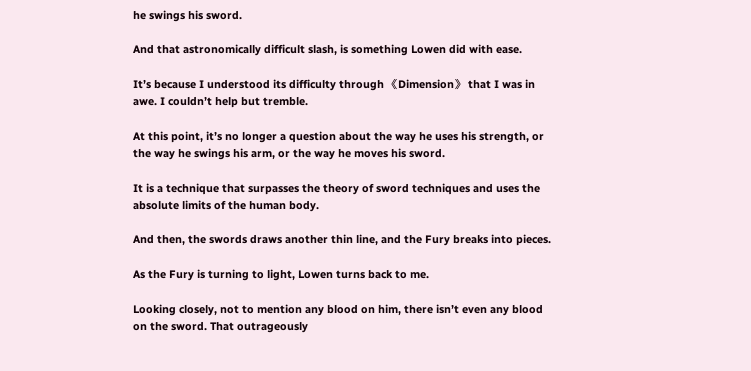he swings his sword.

And that astronomically difficult slash, is something Lowen did with ease.

It’s because I understood its difficulty through 《Dimension》 that I was in awe. I couldn’t help but tremble.

At this point, it’s no longer a question about the way he uses his strength, or the way he swings his arm, or the way he moves his sword.

It is a technique that surpasses the theory of sword techniques and uses the absolute limits of the human body.

And then, the swords draws another thin line, and the Fury breaks into pieces.

As the Fury is turning to light, Lowen turns back to me.

Looking closely, not to mention any blood on him, there isn’t even any blood on the sword. That outrageously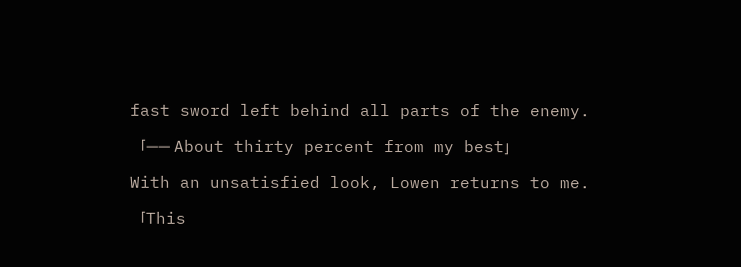fast sword left behind all parts of the enemy.

「―― About thirty percent from my best」

With an unsatisfied look, Lowen returns to me.

「This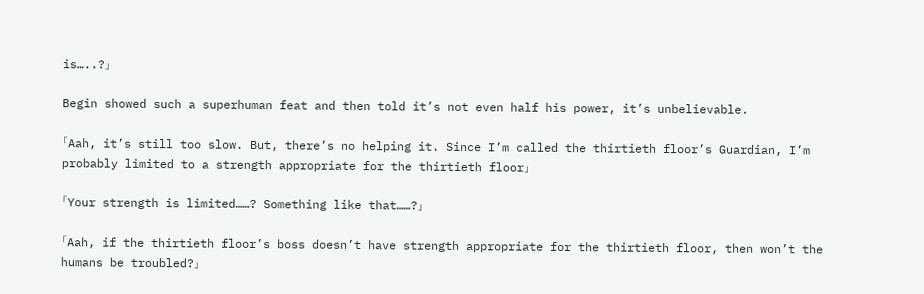is…..?」

Begin showed such a superhuman feat and then told it’s not even half his power, it’s unbelievable.

「Aah, it’s still too slow. But, there’s no helping it. Since I’m called the thirtieth floor’s Guardian, I’m probably limited to a strength appropriate for the thirtieth floor」

「Your strength is limited……? Something like that……?」

「Aah, if the thirtieth floor’s boss doesn’t have strength appropriate for the thirtieth floor, then won’t the humans be troubled?」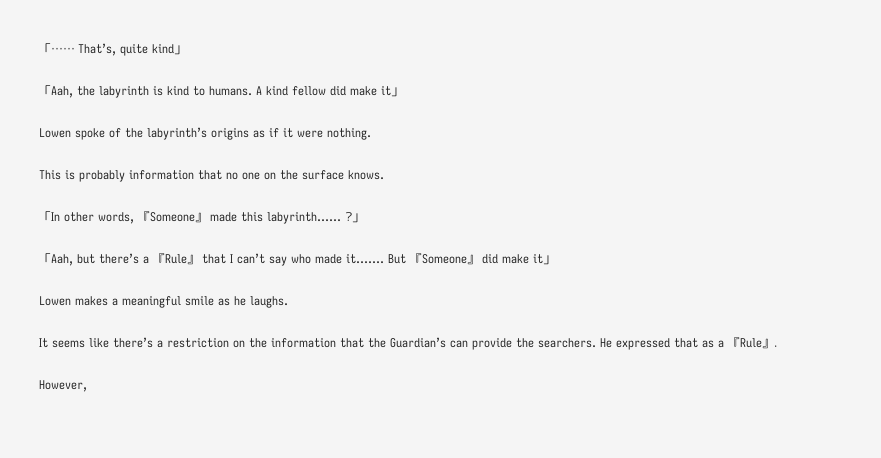「…… That’s, quite kind」

「Aah, the labyrinth is kind to humans. A kind fellow did make it」

Lowen spoke of the labyrinth’s origins as if it were nothing.

This is probably information that no one on the surface knows.

「In other words, 『Someone』 made this labyrinth…… ?」

「Aah, but there’s a 『Rule』 that I can’t say who made it……. But 『Someone』 did make it」

Lowen makes a meaningful smile as he laughs.

It seems like there’s a restriction on the information that the Guardian’s can provide the searchers. He expressed that as a 『Rule』.

However,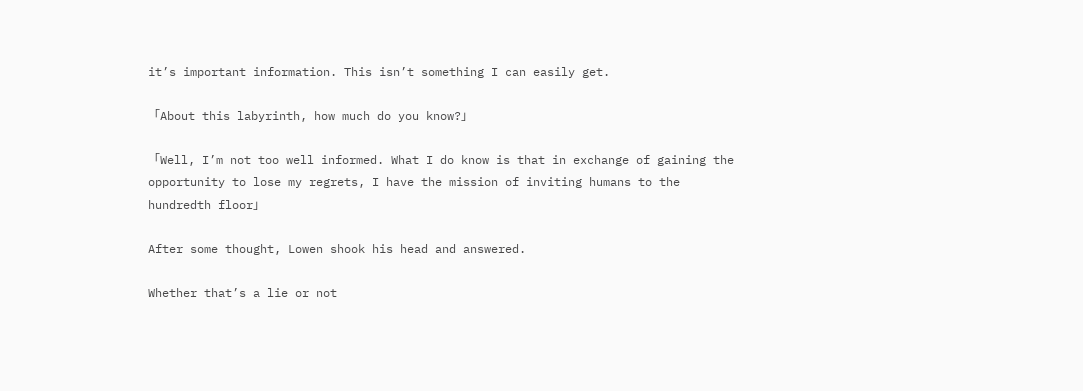it’s important information. This isn’t something I can easily get.

「About this labyrinth, how much do you know?」

「Well, I’m not too well informed. What I do know is that in exchange of gaining the opportunity to lose my regrets, I have the mission of inviting humans to the hundredth floor」

After some thought, Lowen shook his head and answered.

Whether that’s a lie or not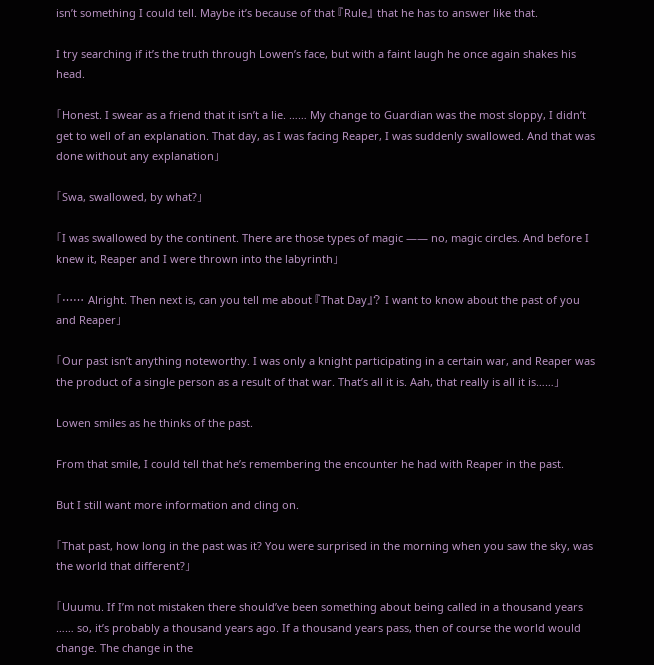isn’t something I could tell. Maybe it’s because of that 『Rule』 that he has to answer like that.

I try searching if it’s the truth through Lowen’s face, but with a faint laugh he once again shakes his head.

「Honest. I swear as a friend that it isn’t a lie. …… My change to Guardian was the most sloppy, I didn’t get to well of an explanation. That day, as I was facing Reaper, I was suddenly swallowed. And that was done without any explanation」

「Swa, swallowed, by what?」

「I was swallowed by the continent. There are those types of magic ―― no, magic circles. And before I knew it, Reaper and I were thrown into the labyrinth」

「…… Alright. Then next is, can you tell me about 『That Day』? I want to know about the past of you and Reaper」

「Our past isn’t anything noteworthy. I was only a knight participating in a certain war, and Reaper was the product of a single person as a result of that war. That’s all it is. Aah, that really is all it is……」

Lowen smiles as he thinks of the past.

From that smile, I could tell that he’s remembering the encounter he had with Reaper in the past.

But I still want more information and cling on.

「That past, how long in the past was it? You were surprised in the morning when you saw the sky, was the world that different?」

「Uuumu. If I’m not mistaken there should’ve been something about being called in a thousand years …… so, it’s probably a thousand years ago. If a thousand years pass, then of course the world would change. The change in the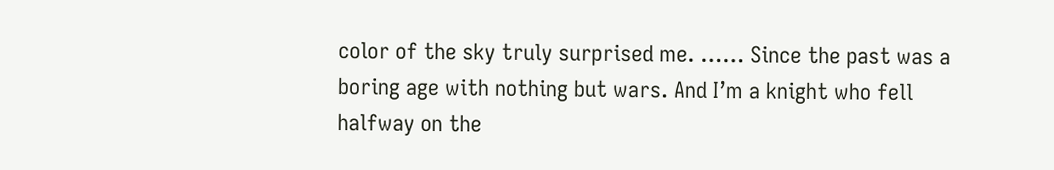color of the sky truly surprised me. …… Since the past was a boring age with nothing but wars. And I’m a knight who fell halfway on the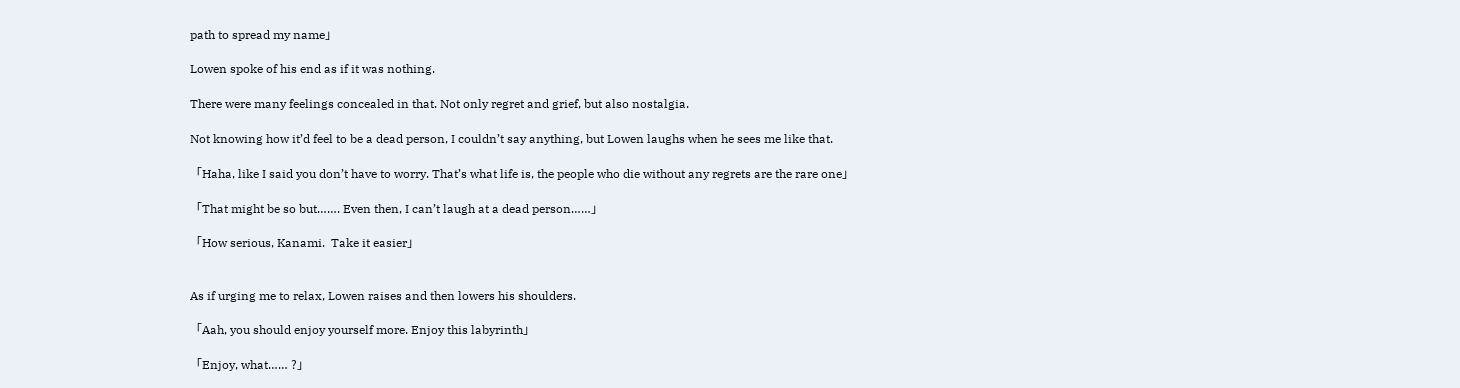path to spread my name」

Lowen spoke of his end as if it was nothing.

There were many feelings concealed in that. Not only regret and grief, but also nostalgia.

Not knowing how it’d feel to be a dead person, I couldn’t say anything, but Lowen laughs when he sees me like that.

「Haha, like I said you don’t have to worry. That’s what life is, the people who die without any regrets are the rare one」

「That might be so but……. Even then, I can’t laugh at a dead person……」

「How serious, Kanami.  Take it easier」


As if urging me to relax, Lowen raises and then lowers his shoulders.

「Aah, you should enjoy yourself more. Enjoy this labyrinth」

「Enjoy, what…… ?」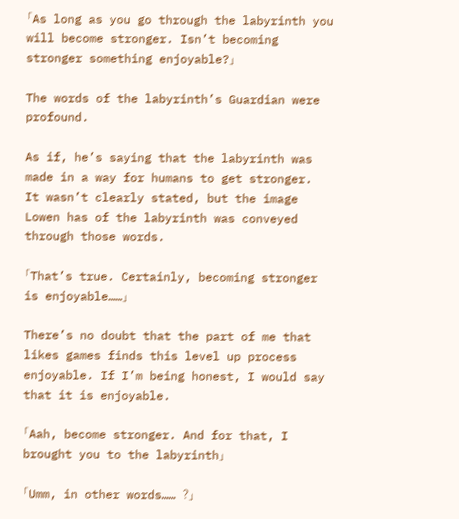「As long as you go through the labyrinth you will become stronger. Isn’t becoming stronger something enjoyable?」

The words of the labyrinth’s Guardian were profound.

As if, he’s saying that the labyrinth was made in a way for humans to get stronger. It wasn’t clearly stated, but the image Lowen has of the labyrinth was conveyed through those words.

「That’s true. Certainly, becoming stronger is enjoyable……」

There’s no doubt that the part of me that likes games finds this level up process enjoyable. If I’m being honest, I would say that it is enjoyable.

「Aah, become stronger. And for that, I brought you to the labyrinth」

「Umm, in other words…… ?」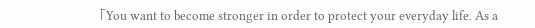「You want to become stronger in order to protect your everyday life. As a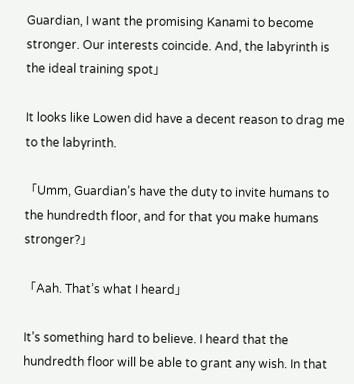Guardian, I want the promising Kanami to become stronger. Our interests coincide. And, the labyrinth is the ideal training spot」

It looks like Lowen did have a decent reason to drag me to the labyrinth.

「Umm, Guardian’s have the duty to invite humans to the hundredth floor, and for that you make humans stronger?」

「Aah. That’s what I heard」

It’s something hard to believe. I heard that the hundredth floor will be able to grant any wish. In that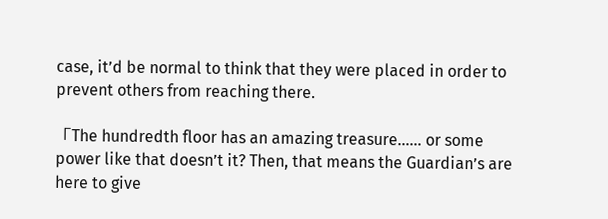case, it’d be normal to think that they were placed in order to prevent others from reaching there.

「The hundredth floor has an amazing treasure…… or some power like that doesn’t it? Then, that means the Guardian’s are here to give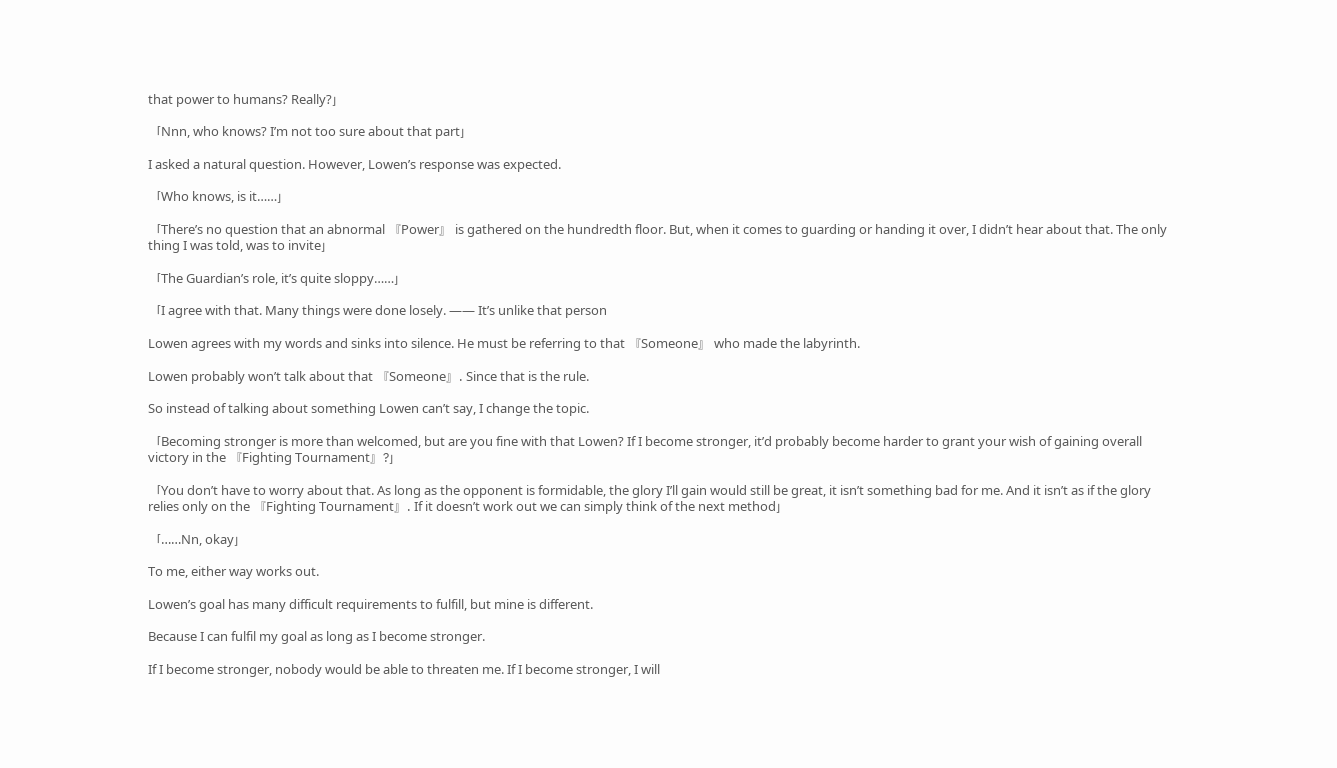that power to humans? Really?」

「Nnn, who knows? I’m not too sure about that part」

I asked a natural question. However, Lowen’s response was expected.

「Who knows, is it……」

「There’s no question that an abnormal 『Power』 is gathered on the hundredth floor. But, when it comes to guarding or handing it over, I didn’t hear about that. The only thing I was told, was to invite」

「The Guardian’s role, it’s quite sloppy……」

「I agree with that. Many things were done losely. ―― It’s unlike that person

Lowen agrees with my words and sinks into silence. He must be referring to that 『Someone』 who made the labyrinth.

Lowen probably won’t talk about that 『Someone』. Since that is the rule.

So instead of talking about something Lowen can’t say, I change the topic.

「Becoming stronger is more than welcomed, but are you fine with that Lowen? If I become stronger, it’d probably become harder to grant your wish of gaining overall victory in the 『Fighting Tournament』?」

「You don’t have to worry about that. As long as the opponent is formidable, the glory I’ll gain would still be great, it isn’t something bad for me. And it isn’t as if the glory relies only on the 『Fighting Tournament』. If it doesn’t work out we can simply think of the next method」

「……Nn, okay」

To me, either way works out.

Lowen’s goal has many difficult requirements to fulfill, but mine is different.

Because I can fulfil my goal as long as I become stronger.

If I become stronger, nobody would be able to threaten me. If I become stronger, I will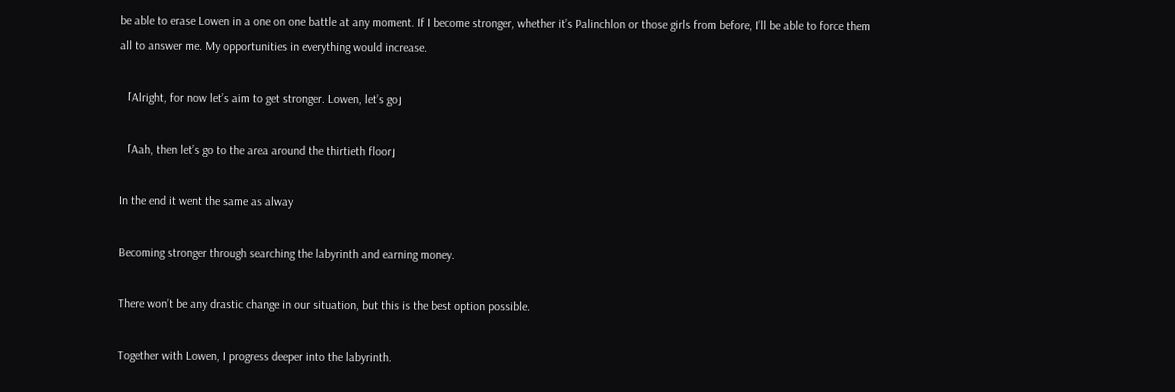be able to erase Lowen in a one on one battle at any moment. If I become stronger, whether it’s Palinchlon or those girls from before, I’ll be able to force them all to answer me. My opportunities in everything would increase.

「Alright, for now let’s aim to get stronger. Lowen, let’s go」

「Aah, then let’s go to the area around the thirtieth floor」

In the end it went the same as alway

Becoming stronger through searching the labyrinth and earning money.

There won’t be any drastic change in our situation, but this is the best option possible.

Together with Lowen, I progress deeper into the labyrinth.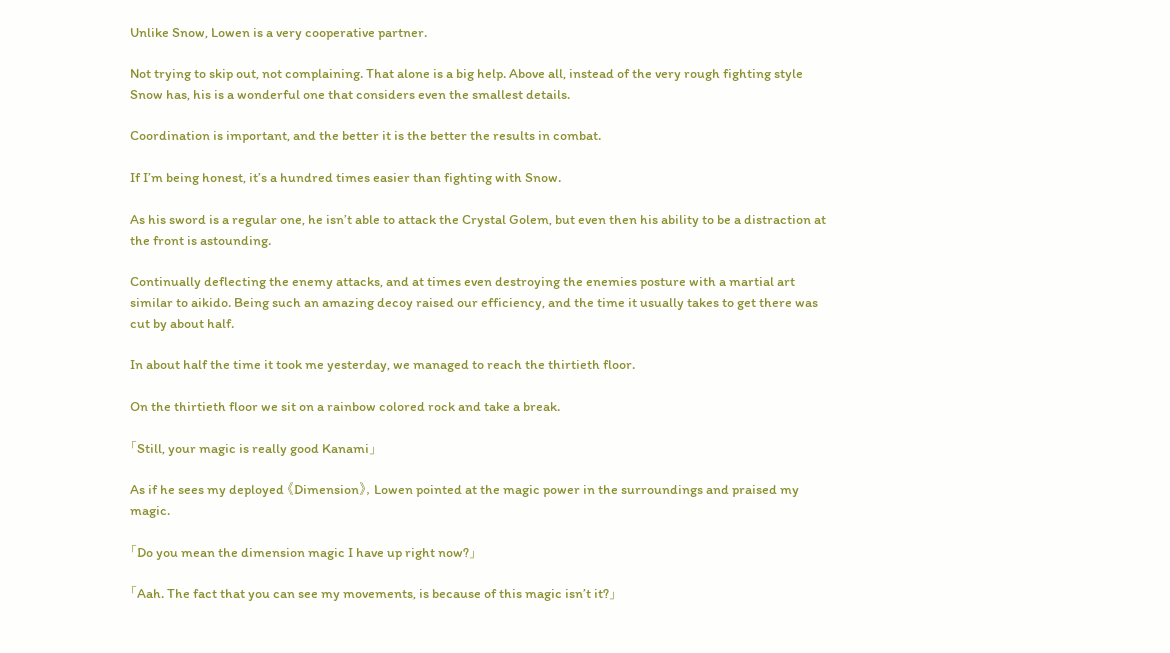Unlike Snow, Lowen is a very cooperative partner.

Not trying to skip out, not complaining. That alone is a big help. Above all, instead of the very rough fighting style Snow has, his is a wonderful one that considers even the smallest details.

Coordination is important, and the better it is the better the results in combat.

If I’m being honest, it’s a hundred times easier than fighting with Snow.

As his sword is a regular one, he isn’t able to attack the Crystal Golem, but even then his ability to be a distraction at the front is astounding.

Continually deflecting the enemy attacks, and at times even destroying the enemies posture with a martial art similar to aikido. Being such an amazing decoy raised our efficiency, and the time it usually takes to get there was cut by about half.

In about half the time it took me yesterday, we managed to reach the thirtieth floor.

On the thirtieth floor we sit on a rainbow colored rock and take a break.

「Still, your magic is really good Kanami」

As if he sees my deployed 《Dimension》, Lowen pointed at the magic power in the surroundings and praised my magic.

「Do you mean the dimension magic I have up right now?」

「Aah. The fact that you can see my movements, is because of this magic isn’t it?」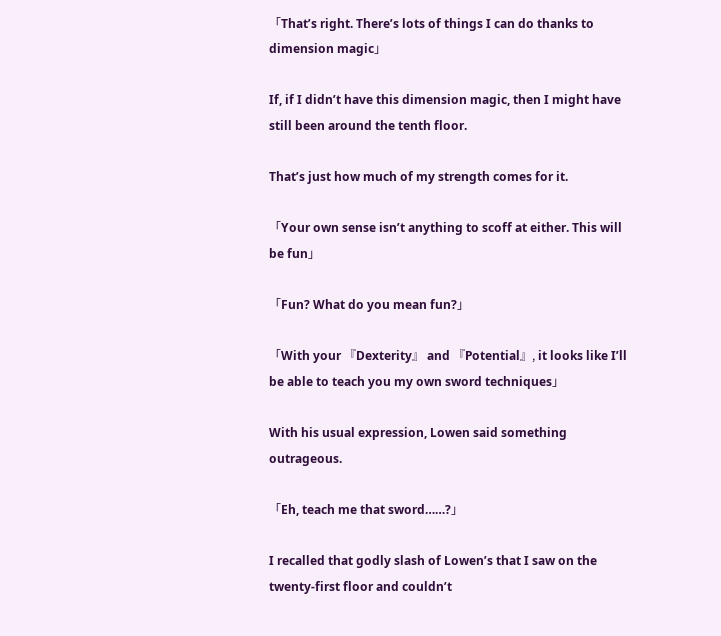「That’s right. There’s lots of things I can do thanks to dimension magic」

If, if I didn’t have this dimension magic, then I might have still been around the tenth floor.

That’s just how much of my strength comes for it.

「Your own sense isn’t anything to scoff at either. This will be fun」

「Fun? What do you mean fun?」

「With your 『Dexterity』 and 『Potential』, it looks like I’ll be able to teach you my own sword techniques」

With his usual expression, Lowen said something outrageous.

「Eh, teach me that sword……?」

I recalled that godly slash of Lowen’s that I saw on the twenty-first floor and couldn’t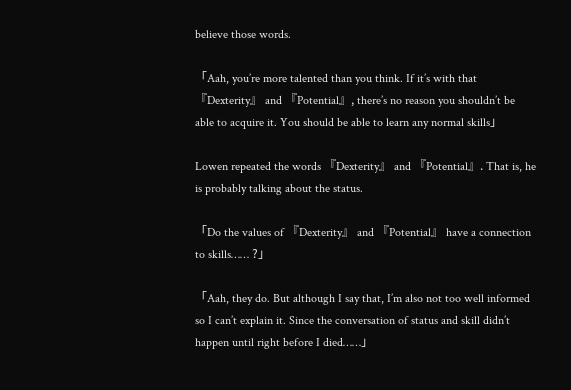believe those words.

「Aah, you’re more talented than you think. If it’s with that 『Dexterity』 and 『Potential』, there’s no reason you shouldn’t be able to acquire it. You should be able to learn any normal skills」

Lowen repeated the words 『Dexterity』 and 『Potential』. That is, he is probably talking about the status.

「Do the values of 『Dexterity』 and 『Potential』 have a connection to skills…… ?」

「Aah, they do. But although I say that, I’m also not too well informed so I can’t explain it. Since the conversation of status and skill didn’t happen until right before I died……」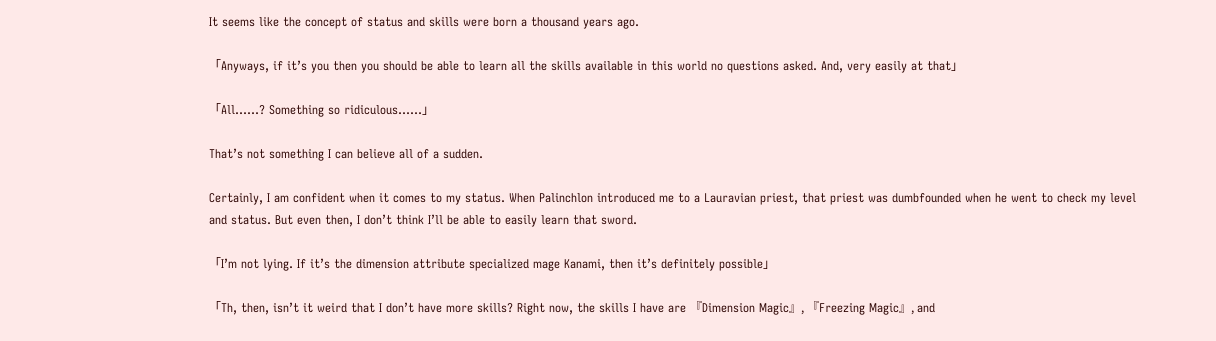It seems like the concept of status and skills were born a thousand years ago.

「Anyways, if it’s you then you should be able to learn all the skills available in this world no questions asked. And, very easily at that」

「All……? Something so ridiculous……」

That’s not something I can believe all of a sudden.

Certainly, I am confident when it comes to my status. When Palinchlon introduced me to a Lauravian priest, that priest was dumbfounded when he went to check my level and status. But even then, I don’t think I’ll be able to easily learn that sword.

「I’m not lying. If it’s the dimension attribute specialized mage Kanami, then it’s definitely possible」

「Th, then, isn’t it weird that I don’t have more skills? Right now, the skills I have are 『Dimension Magic』, 『Freezing Magic』, and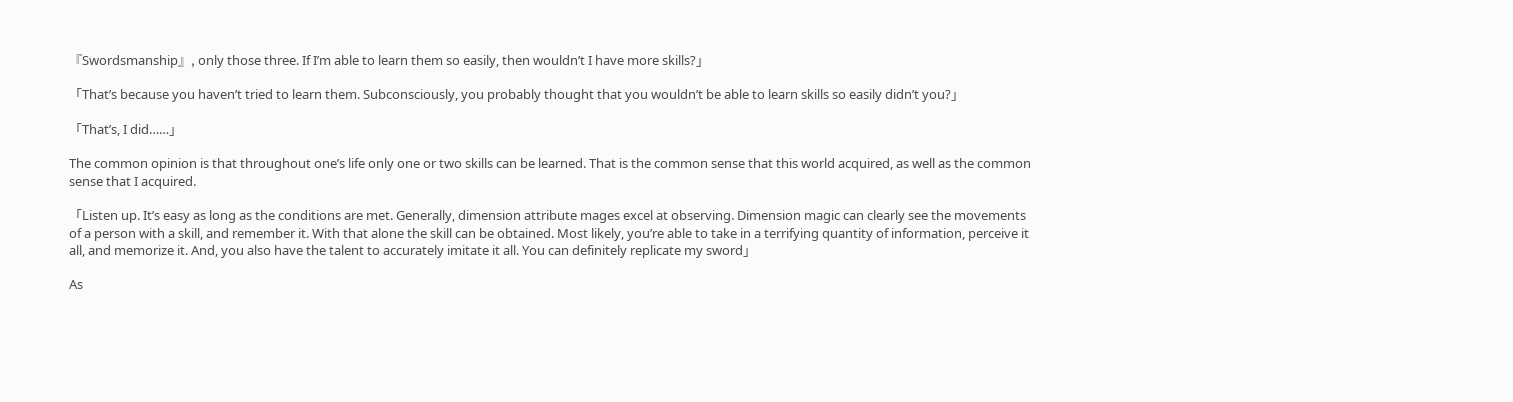『Swordsmanship』, only those three. If I’m able to learn them so easily, then wouldn’t I have more skills?」

「That’s because you haven’t tried to learn them. Subconsciously, you probably thought that you wouldn’t be able to learn skills so easily didn’t you?」

「That’s, I did……」

The common opinion is that throughout one’s life only one or two skills can be learned. That is the common sense that this world acquired, as well as the common sense that I acquired.

「Listen up. It’s easy as long as the conditions are met. Generally, dimension attribute mages excel at observing. Dimension magic can clearly see the movements of a person with a skill, and remember it. With that alone the skill can be obtained. Most likely, you’re able to take in a terrifying quantity of information, perceive it all, and memorize it. And, you also have the talent to accurately imitate it all. You can definitely replicate my sword」

As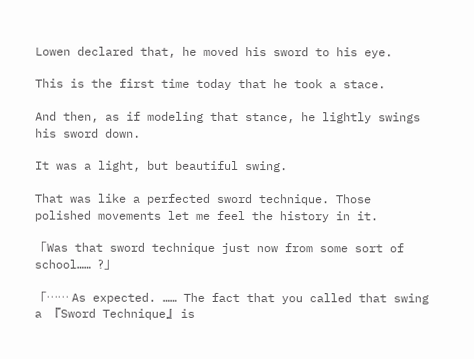Lowen declared that, he moved his sword to his eye.

This is the first time today that he took a stace.

And then, as if modeling that stance, he lightly swings his sword down.

It was a light, but beautiful swing.

That was like a perfected sword technique. Those polished movements let me feel the history in it.

「Was that sword technique just now from some sort of school…… ?」

「…… As expected. …… The fact that you called that swing a 『Sword Technique』 is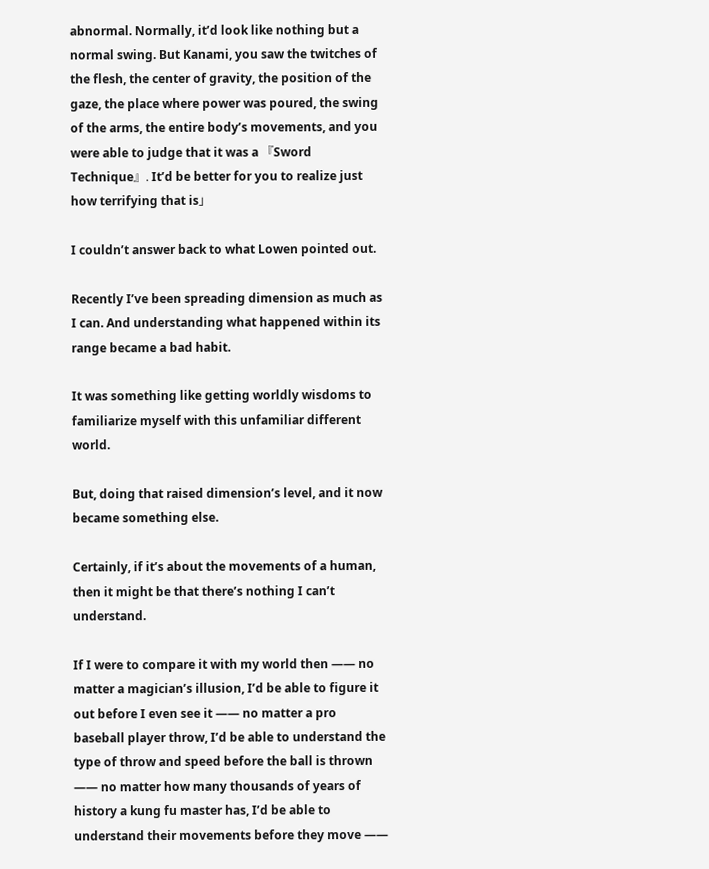abnormal. Normally, it’d look like nothing but a normal swing. But Kanami, you saw the twitches of the flesh, the center of gravity, the position of the gaze, the place where power was poured, the swing of the arms, the entire body’s movements, and you were able to judge that it was a 『Sword Technique』. It’d be better for you to realize just how terrifying that is」

I couldn’t answer back to what Lowen pointed out.

Recently I’ve been spreading dimension as much as I can. And understanding what happened within its range became a bad habit.

It was something like getting worldly wisdoms to familiarize myself with this unfamiliar different world.

But, doing that raised dimension’s level, and it now became something else.

Certainly, if it’s about the movements of a human, then it might be that there’s nothing I can’t understand.

If I were to compare it with my world then ―― no matter a magician’s illusion, I’d be able to figure it out before I even see it ―― no matter a pro baseball player throw, I’d be able to understand the type of throw and speed before the ball is thrown ―― no matter how many thousands of years of history a kung fu master has, I’d be able to understand their movements before they move ――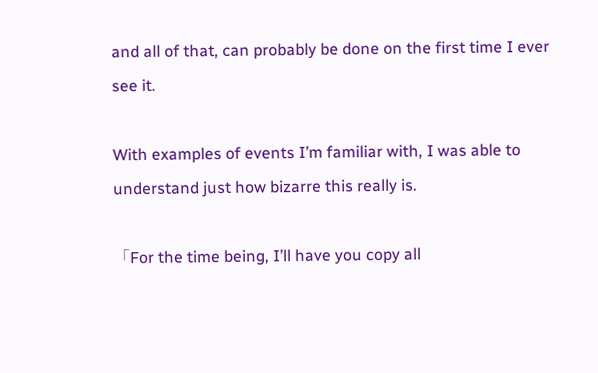and all of that, can probably be done on the first time I ever see it.

With examples of events I’m familiar with, I was able to understand just how bizarre this really is.

「For the time being, I’ll have you copy all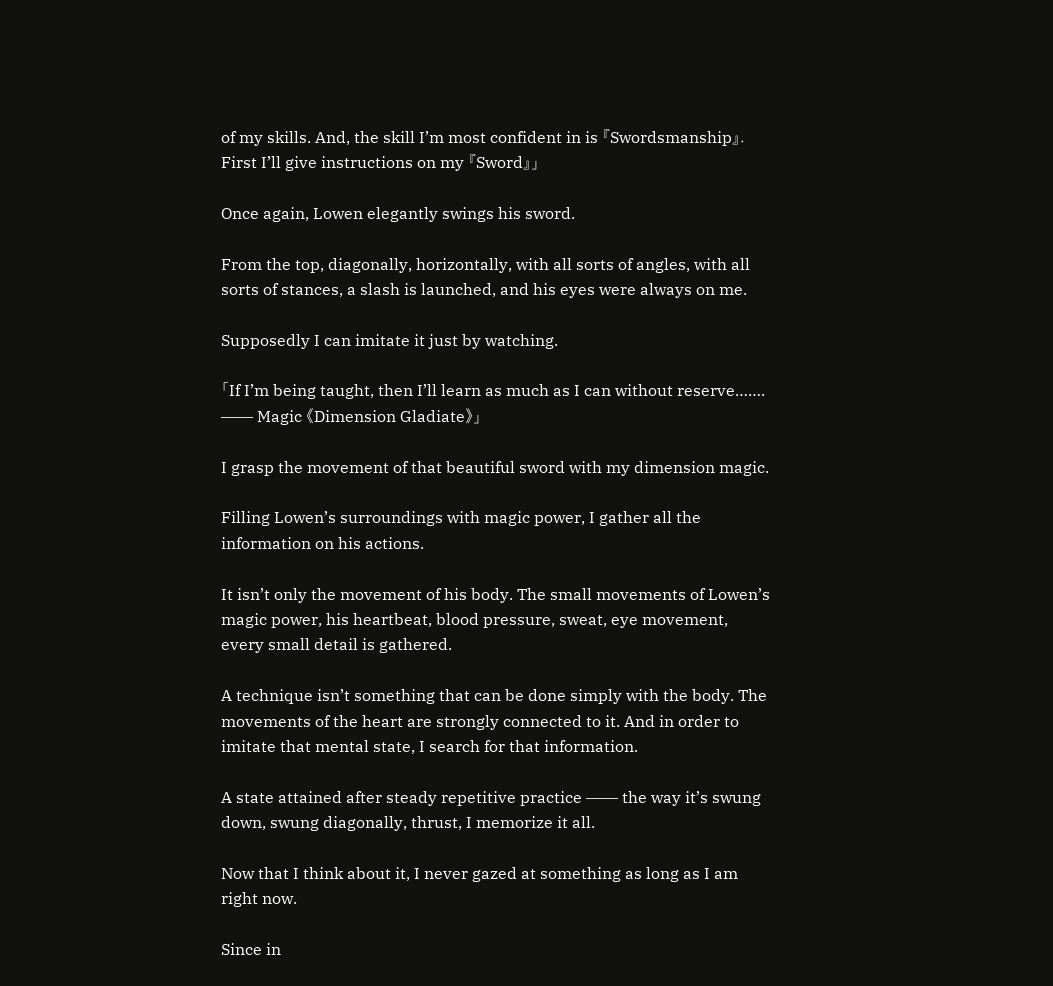of my skills. And, the skill I’m most confident in is 『Swordsmanship』. First I’ll give instructions on my 『Sword』」

Once again, Lowen elegantly swings his sword.

From the top, diagonally, horizontally, with all sorts of angles, with all sorts of stances, a slash is launched, and his eyes were always on me.

Supposedly I can imitate it just by watching.

「If I’m being taught, then I’ll learn as much as I can without reserve……. ―― Magic 《Dimension Gladiate》」

I grasp the movement of that beautiful sword with my dimension magic.

Filling Lowen’s surroundings with magic power, I gather all the information on his actions.

It isn’t only the movement of his body. The small movements of Lowen’s magic power, his heartbeat, blood pressure, sweat, eye movement, every small detail is gathered.

A technique isn’t something that can be done simply with the body. The movements of the heart are strongly connected to it. And in order to imitate that mental state, I search for that information.

A state attained after steady repetitive practice ―― the way it’s swung down, swung diagonally, thrust, I memorize it all.

Now that I think about it, I never gazed at something as long as I am right now.

Since in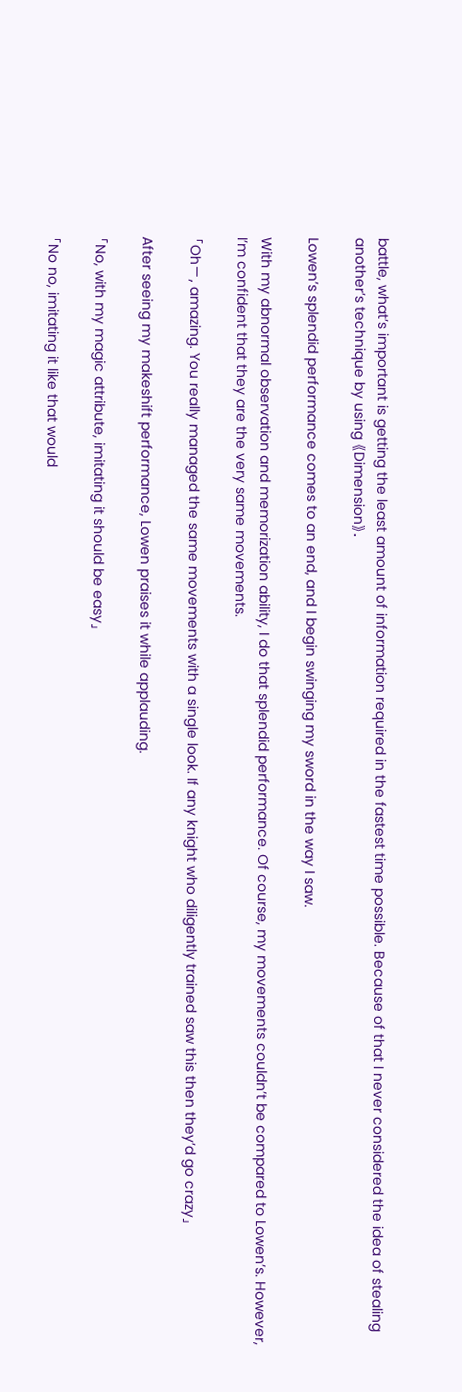battle, what’s important is getting the least amount of information required in the fastest time possible. Because of that I never considered the idea of stealing another’s technique by using 《Dimension》.

Lowen’s splendid performance comes to an end, and I begin swinging my sword in the way I saw.

With my abnormal observation and memorization ability, I do that splendid performance. Of course, my movements couldn’t be compared to Lowen’s. However, I’m confident that they are the very same movements.

「Ohー, amazing. You really managed the same movements with a single look. If any knight who diligently trained saw this then they’d go crazy」

After seeing my makeshift performance, Lowen praises it while applauding.

「No, with my magic attribute, imitating it should be easy」

「No no, imitating it like that would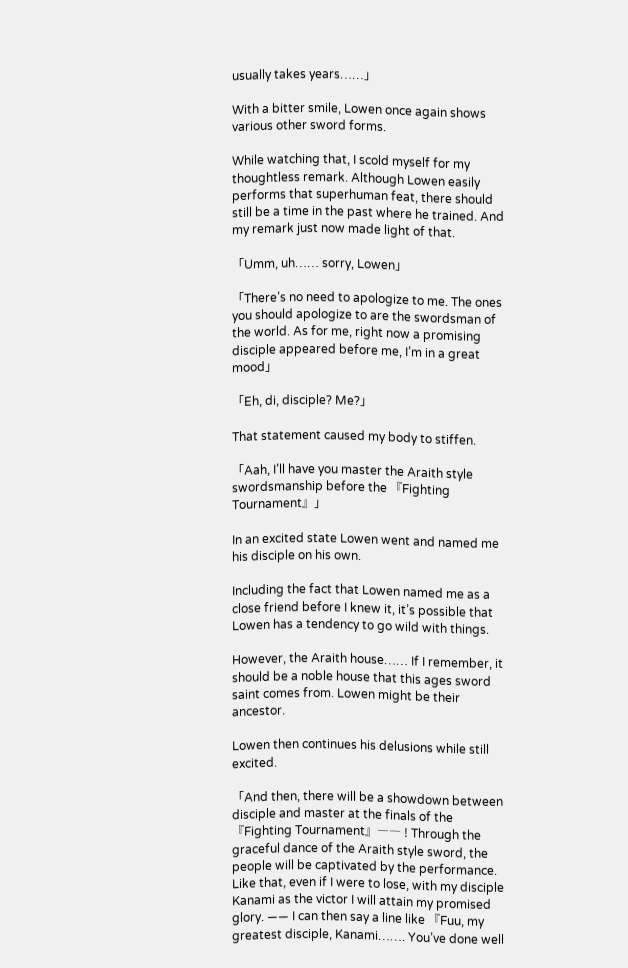usually takes years……」

With a bitter smile, Lowen once again shows various other sword forms.

While watching that, I scold myself for my thoughtless remark. Although Lowen easily performs that superhuman feat, there should still be a time in the past where he trained. And my remark just now made light of that.

「Umm, uh…… sorry, Lowen」

「There’s no need to apologize to me. The ones you should apologize to are the swordsman of the world. As for me, right now a promising disciple appeared before me, I’m in a great mood」

「Eh, di, disciple? Me?」

That statement caused my body to stiffen.

「Aah, I’ll have you master the Araith style swordsmanship before the 『Fighting Tournament』」

In an excited state Lowen went and named me his disciple on his own.

Including the fact that Lowen named me as a close friend before I knew it, it’s possible that Lowen has a tendency to go wild with things.

However, the Araith house…… If I remember, it should be a noble house that this ages sword saint comes from. Lowen might be their ancestor.

Lowen then continues his delusions while still excited.

「And then, there will be a showdown between disciple and master at the finals of the 『Fighting Tournament』―― ! Through the graceful dance of the Araith style sword, the people will be captivated by the performance. Like that, even if I were to lose, with my disciple Kanami as the victor I will attain my promised glory. ―― I can then say a line like 『Fuu, my greatest disciple, Kanami……. You’ve done well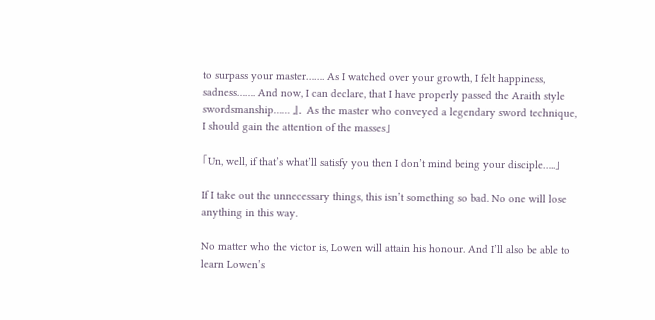to surpass your master……. As I watched over your growth, I felt happiness, sadness……. And now, I can declare, that I have properly passed the Araith style swordsmanship…… 』. As the master who conveyed a legendary sword technique, I should gain the attention of the masses」

「Un, well, if that’s what’ll satisfy you then I don’t mind being your disciple…..」

If I take out the unnecessary things, this isn’t something so bad. No one will lose anything in this way.

No matter who the victor is, Lowen will attain his honour. And I’ll also be able to learn Lowen’s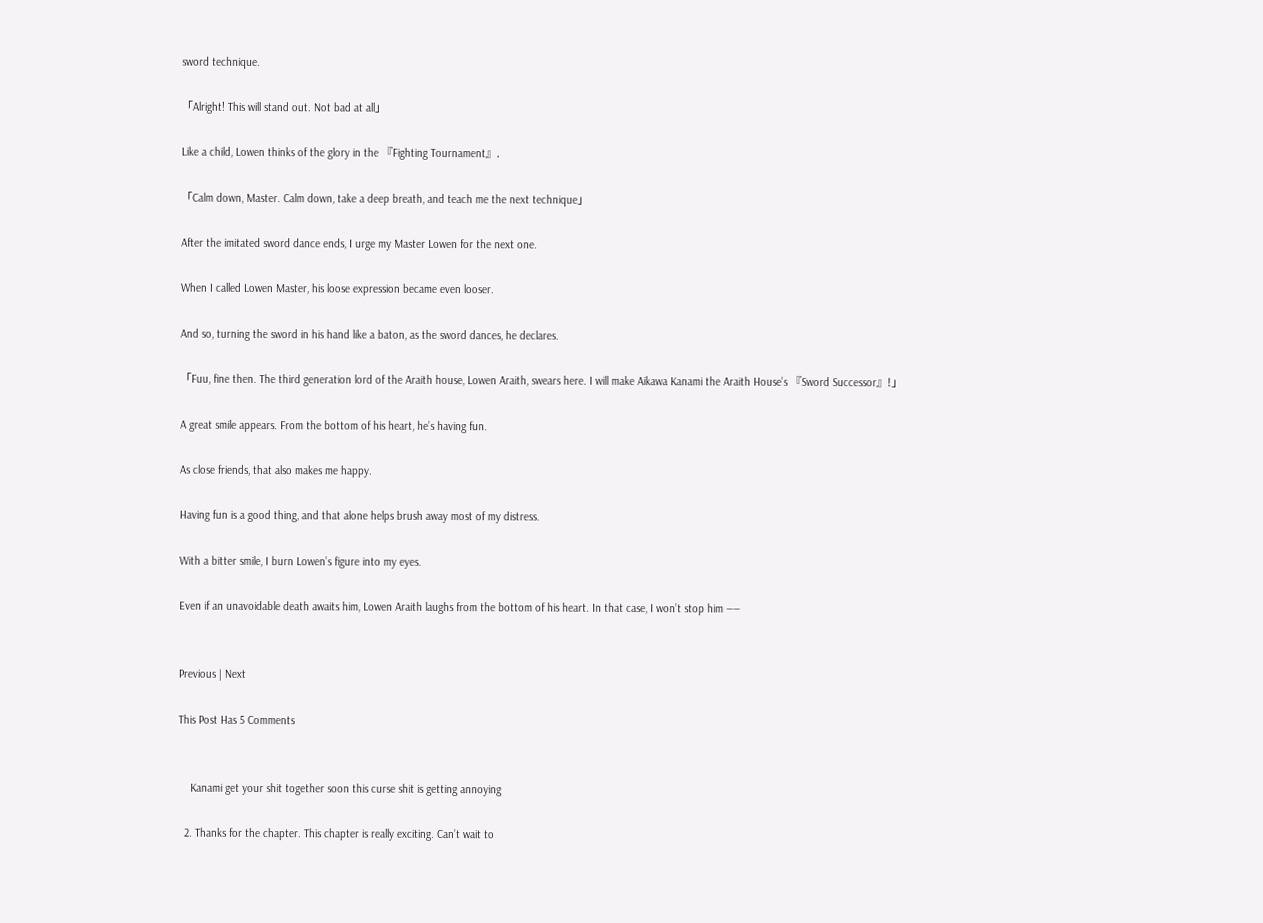sword technique.

「Alright! This will stand out. Not bad at all」

Like a child, Lowen thinks of the glory in the 『Fighting Tournament』.

「Calm down, Master. Calm down, take a deep breath, and teach me the next technique」

After the imitated sword dance ends, I urge my Master Lowen for the next one.

When I called Lowen Master, his loose expression became even looser.

And so, turning the sword in his hand like a baton, as the sword dances, he declares.

「Fuu, fine then. The third generation lord of the Araith house, Lowen Araith, swears here. I will make Aikawa Kanami the Araith House’s 『Sword Successor』!」

A great smile appears. From the bottom of his heart, he’s having fun.

As close friends, that also makes me happy.

Having fun is a good thing, and that alone helps brush away most of my distress.

With a bitter smile, I burn Lowen’s figure into my eyes.

Even if an unavoidable death awaits him, Lowen Araith laughs from the bottom of his heart. In that case, I won’t stop him ――


Previous | Next

This Post Has 5 Comments


    Kanami get your shit together soon this curse shit is getting annoying

  2. Thanks for the chapter. This chapter is really exciting. Can’t wait to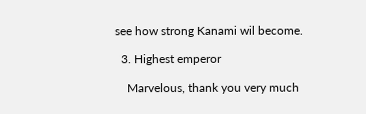see how strong Kanami wil become.

  3. Highest emperor

    Marvelous, thank you very much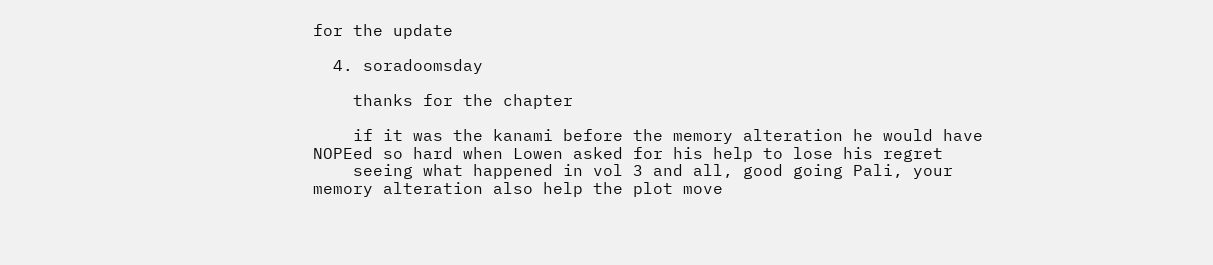for the update

  4. soradoomsday

    thanks for the chapter

    if it was the kanami before the memory alteration he would have NOPEed so hard when Lowen asked for his help to lose his regret
    seeing what happened in vol 3 and all, good going Pali, your memory alteration also help the plot move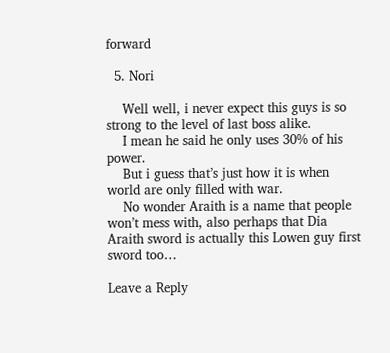forward

  5. Nori

    Well well, i never expect this guys is so strong to the level of last boss alike.
    I mean he said he only uses 30% of his power.
    But i guess that’s just how it is when world are only filled with war.
    No wonder Araith is a name that people won’t mess with, also perhaps that Dia Araith sword is actually this Lowen guy first sword too…

Leave a Reply